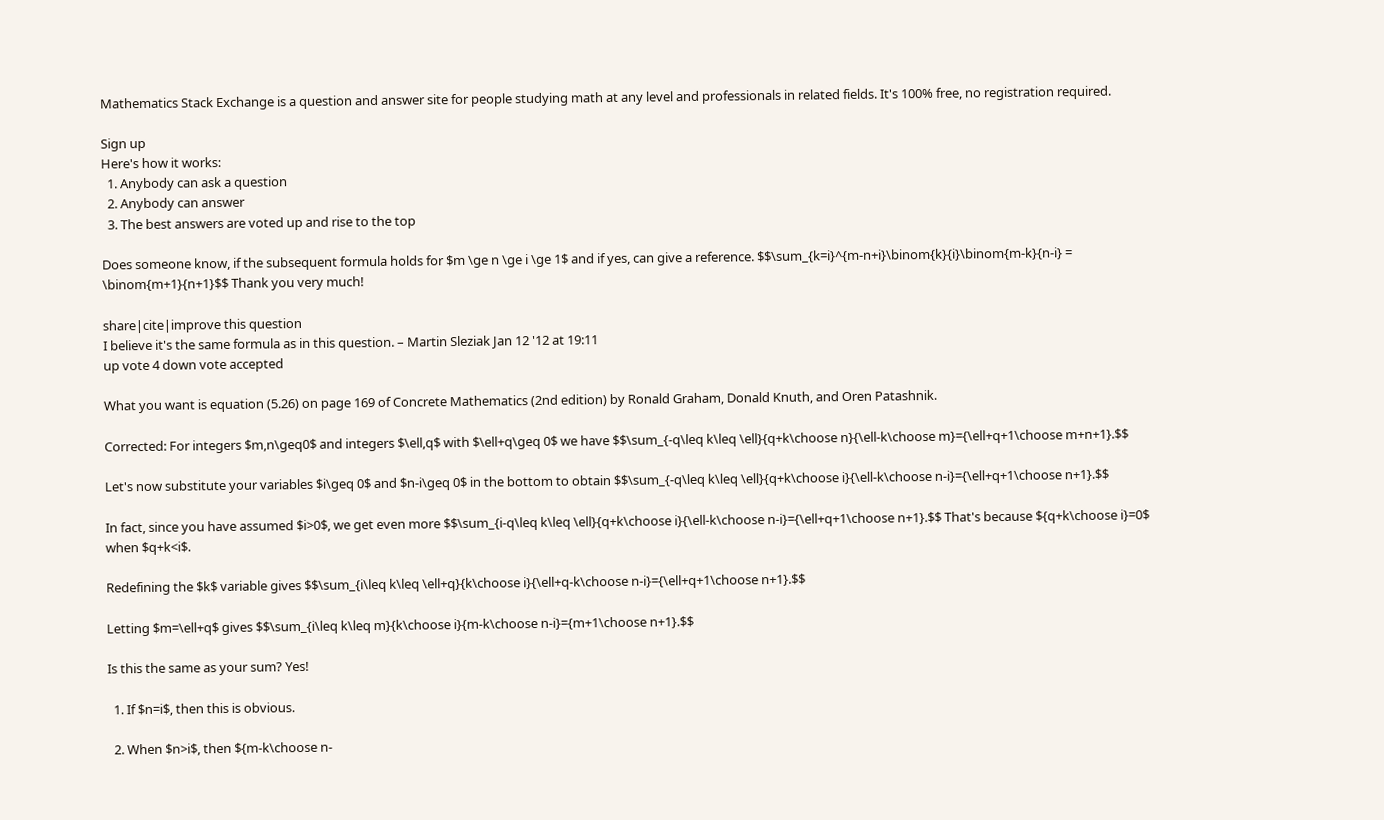Mathematics Stack Exchange is a question and answer site for people studying math at any level and professionals in related fields. It's 100% free, no registration required.

Sign up
Here's how it works:
  1. Anybody can ask a question
  2. Anybody can answer
  3. The best answers are voted up and rise to the top

Does someone know, if the subsequent formula holds for $m \ge n \ge i \ge 1$ and if yes, can give a reference. $$\sum_{k=i}^{m-n+i}\binom{k}{i}\binom{m-k}{n-i} = \binom{m+1}{n+1}$$ Thank you very much!

share|cite|improve this question
I believe it's the same formula as in this question. – Martin Sleziak Jan 12 '12 at 19:11
up vote 4 down vote accepted

What you want is equation (5.26) on page 169 of Concrete Mathematics (2nd edition) by Ronald Graham, Donald Knuth, and Oren Patashnik.

Corrected: For integers $m,n\geq0$ and integers $\ell,q$ with $\ell+q\geq 0$ we have $$\sum_{-q\leq k\leq \ell}{q+k\choose n}{\ell-k\choose m}={\ell+q+1\choose m+n+1}.$$

Let's now substitute your variables $i\geq 0$ and $n-i\geq 0$ in the bottom to obtain $$\sum_{-q\leq k\leq \ell}{q+k\choose i}{\ell-k\choose n-i}={\ell+q+1\choose n+1}.$$

In fact, since you have assumed $i>0$, we get even more $$\sum_{i-q\leq k\leq \ell}{q+k\choose i}{\ell-k\choose n-i}={\ell+q+1\choose n+1}.$$ That's because ${q+k\choose i}=0$ when $q+k<i$.

Redefining the $k$ variable gives $$\sum_{i\leq k\leq \ell+q}{k\choose i}{\ell+q-k\choose n-i}={\ell+q+1\choose n+1}.$$

Letting $m=\ell+q$ gives $$\sum_{i\leq k\leq m}{k\choose i}{m-k\choose n-i}={m+1\choose n+1}.$$

Is this the same as your sum? Yes!

  1. If $n=i$, then this is obvious.

  2. When $n>i$, then ${m-k\choose n-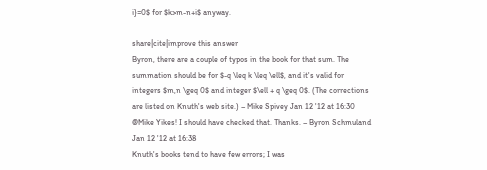i}=0$ for $k>m-n+i$ anyway.

share|cite|improve this answer
Byron, there are a couple of typos in the book for that sum. The summation should be for $-q \leq k \leq \ell$, and it's valid for integers $m,n \geq 0$ and integer $\ell + q \geq 0$. (The corrections are listed on Knuth's web site.) – Mike Spivey Jan 12 '12 at 16:30
@Mike Yikes! I should have checked that. Thanks. – Byron Schmuland Jan 12 '12 at 16:38
Knuth's books tend to have few errors; I was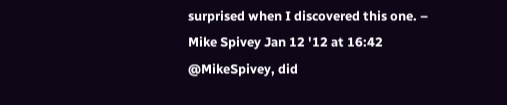surprised when I discovered this one. – Mike Spivey Jan 12 '12 at 16:42
@MikeSpivey, did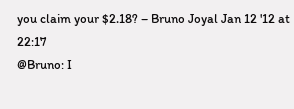you claim your $2.18? – Bruno Joyal Jan 12 '12 at 22:17
@Bruno: I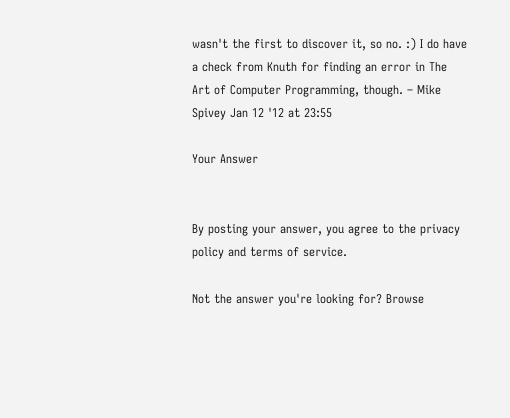wasn't the first to discover it, so no. :) I do have a check from Knuth for finding an error in The Art of Computer Programming, though. – Mike Spivey Jan 12 '12 at 23:55

Your Answer


By posting your answer, you agree to the privacy policy and terms of service.

Not the answer you're looking for? Browse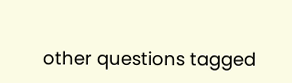other questions tagged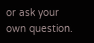or ask your own question.